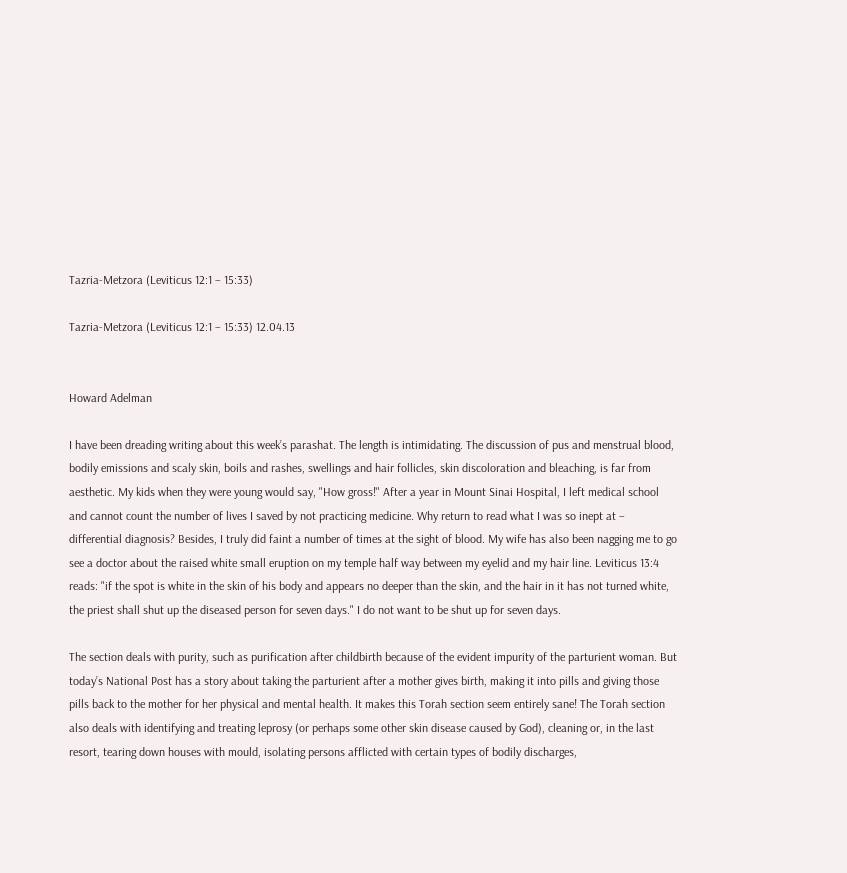Tazria-Metzora (Leviticus 12:1 – 15:33)

Tazria-Metzora (Leviticus 12:1 – 15:33) 12.04.13


Howard Adelman

I have been dreading writing about this week’s parashat. The length is intimidating. The discussion of pus and menstrual blood, bodily emissions and scaly skin, boils and rashes, swellings and hair follicles, skin discoloration and bleaching, is far from aesthetic. My kids when they were young would say, "How gross!" After a year in Mount Sinai Hospital, I left medical school and cannot count the number of lives I saved by not practicing medicine. Why return to read what I was so inept at – differential diagnosis? Besides, I truly did faint a number of times at the sight of blood. My wife has also been nagging me to go see a doctor about the raised white small eruption on my temple half way between my eyelid and my hair line. Leviticus 13:4 reads: "if the spot is white in the skin of his body and appears no deeper than the skin, and the hair in it has not turned white, the priest shall shut up the diseased person for seven days." I do not want to be shut up for seven days.

The section deals with purity, such as purification after childbirth because of the evident impurity of the parturient woman. But today’s National Post has a story about taking the parturient after a mother gives birth, making it into pills and giving those pills back to the mother for her physical and mental health. It makes this Torah section seem entirely sane! The Torah section also deals with identifying and treating leprosy (or perhaps some other skin disease caused by God), cleaning or, in the last resort, tearing down houses with mould, isolating persons afflicted with certain types of bodily discharges,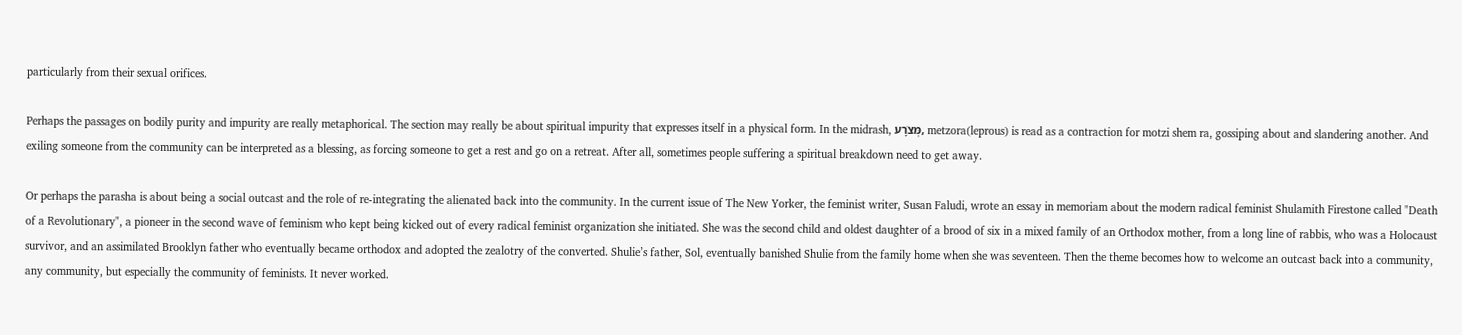particularly from their sexual orifices.

Perhaps the passages on bodily purity and impurity are really metaphorical. The section may really be about spiritual impurity that expresses itself in a physical form. In the midrash, מְּצֹרָע, metzora(leprous) is read as a contraction for motzi shem ra, gossiping about and slandering another. And exiling someone from the community can be interpreted as a blessing, as forcing someone to get a rest and go on a retreat. After all, sometimes people suffering a spiritual breakdown need to get away.

Or perhaps the parasha is about being a social outcast and the role of re-integrating the alienated back into the community. In the current issue of The New Yorker, the feminist writer, Susan Faludi, wrote an essay in memoriam about the modern radical feminist Shulamith Firestone called "Death of a Revolutionary", a pioneer in the second wave of feminism who kept being kicked out of every radical feminist organization she initiated. She was the second child and oldest daughter of a brood of six in a mixed family of an Orthodox mother, from a long line of rabbis, who was a Holocaust survivor, and an assimilated Brooklyn father who eventually became orthodox and adopted the zealotry of the converted. Shulie’s father, Sol, eventually banished Shulie from the family home when she was seventeen. Then the theme becomes how to welcome an outcast back into a community, any community, but especially the community of feminists. It never worked.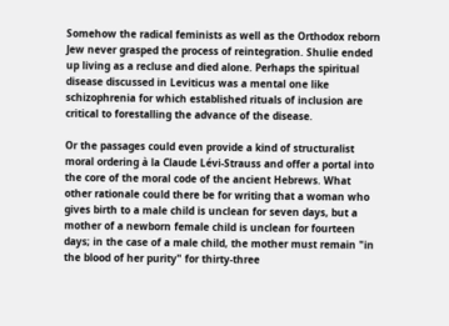Somehow the radical feminists as well as the Orthodox reborn Jew never grasped the process of reintegration. Shulie ended up living as a recluse and died alone. Perhaps the spiritual disease discussed in Leviticus was a mental one like schizophrenia for which established rituals of inclusion are critical to forestalling the advance of the disease.

Or the passages could even provide a kind of structuralist moral ordering à la Claude Lévi-Strauss and offer a portal into the core of the moral code of the ancient Hebrews. What other rationale could there be for writing that a woman who gives birth to a male child is unclean for seven days, but a mother of a newborn female child is unclean for fourteen days; in the case of a male child, the mother must remain "in the blood of her purity" for thirty-three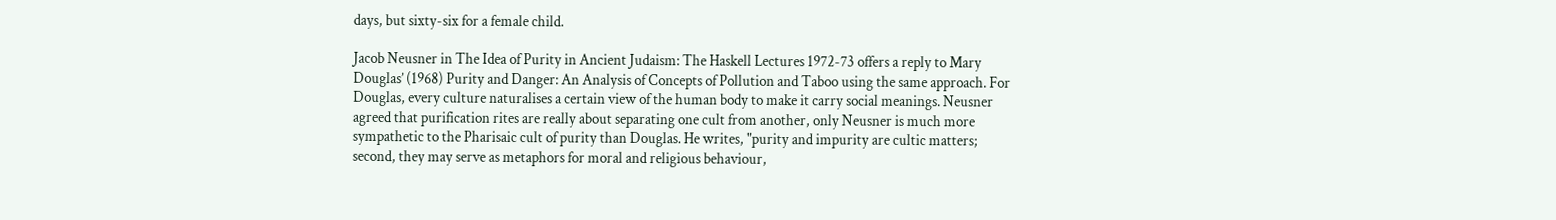days, but sixty-six for a female child.

Jacob Neusner in The Idea of Purity in Ancient Judaism: The Haskell Lectures 1972-73 offers a reply to Mary Douglas’ (1968) Purity and Danger: An Analysis of Concepts of Pollution and Taboo using the same approach. For Douglas, every culture naturalises a certain view of the human body to make it carry social meanings. Neusner agreed that purification rites are really about separating one cult from another, only Neusner is much more sympathetic to the Pharisaic cult of purity than Douglas. He writes, "purity and impurity are cultic matters; second, they may serve as metaphors for moral and religious behaviour,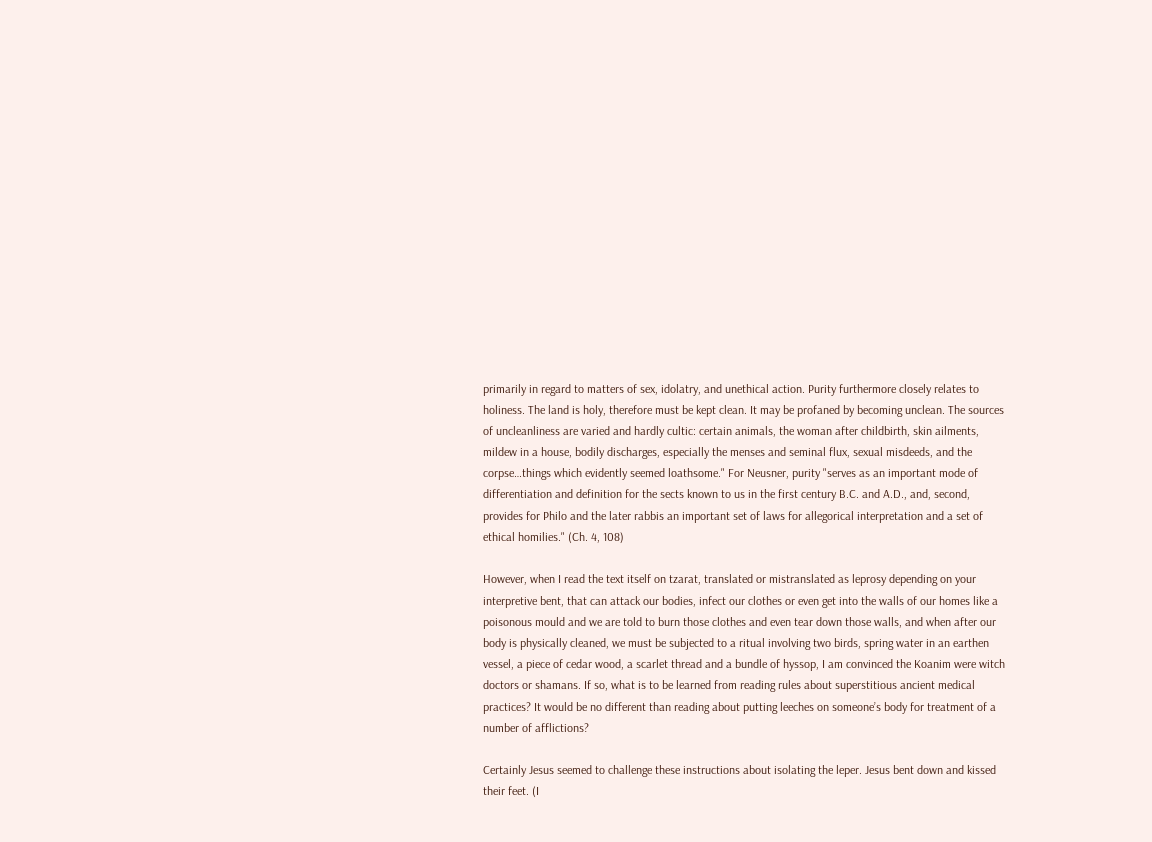primarily in regard to matters of sex, idolatry, and unethical action. Purity furthermore closely relates to holiness. The land is holy, therefore must be kept clean. It may be profaned by becoming unclean. The sources of uncleanliness are varied and hardly cultic: certain animals, the woman after childbirth, skin ailments, mildew in a house, bodily discharges, especially the menses and seminal flux, sexual misdeeds, and the corpse…things which evidently seemed loathsome." For Neusner, purity "serves as an important mode of differentiation and definition for the sects known to us in the first century B.C. and A.D., and, second, provides for Philo and the later rabbis an important set of laws for allegorical interpretation and a set of ethical homilies." (Ch. 4, 108)

However, when I read the text itself on tzarat, translated or mistranslated as leprosy depending on your interpretive bent, that can attack our bodies, infect our clothes or even get into the walls of our homes like a poisonous mould and we are told to burn those clothes and even tear down those walls, and when after our body is physically cleaned, we must be subjected to a ritual involving two birds, spring water in an earthen vessel, a piece of cedar wood, a scarlet thread and a bundle of hyssop, I am convinced the Koanim were witch doctors or shamans. If so, what is to be learned from reading rules about superstitious ancient medical practices? It would be no different than reading about putting leeches on someone’s body for treatment of a number of afflictions?

Certainly Jesus seemed to challenge these instructions about isolating the leper. Jesus bent down and kissed their feet. (I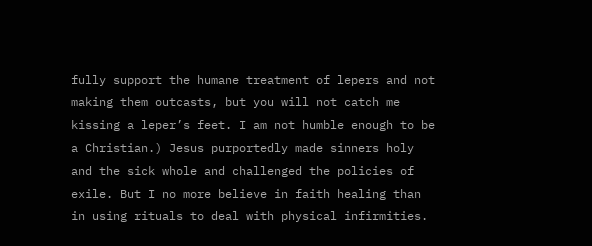fully support the humane treatment of lepers and not making them outcasts, but you will not catch me kissing a leper’s feet. I am not humble enough to be a Christian.) Jesus purportedly made sinners holy and the sick whole and challenged the policies of exile. But I no more believe in faith healing than in using rituals to deal with physical infirmities.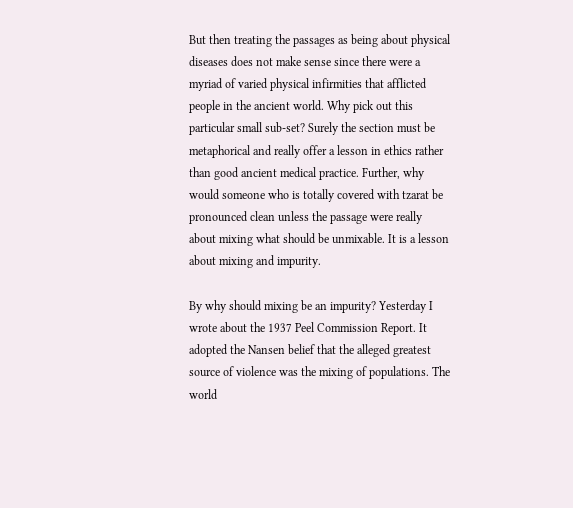But then treating the passages as being about physical diseases does not make sense since there were a myriad of varied physical infirmities that afflicted people in the ancient world. Why pick out this particular small sub-set? Surely the section must be metaphorical and really offer a lesson in ethics rather than good ancient medical practice. Further, why would someone who is totally covered with tzarat be pronounced clean unless the passage were really about mixing what should be unmixable. It is a lesson about mixing and impurity.

By why should mixing be an impurity? Yesterday I wrote about the 1937 Peel Commission Report. It adopted the Nansen belief that the alleged greatest source of violence was the mixing of populations. The world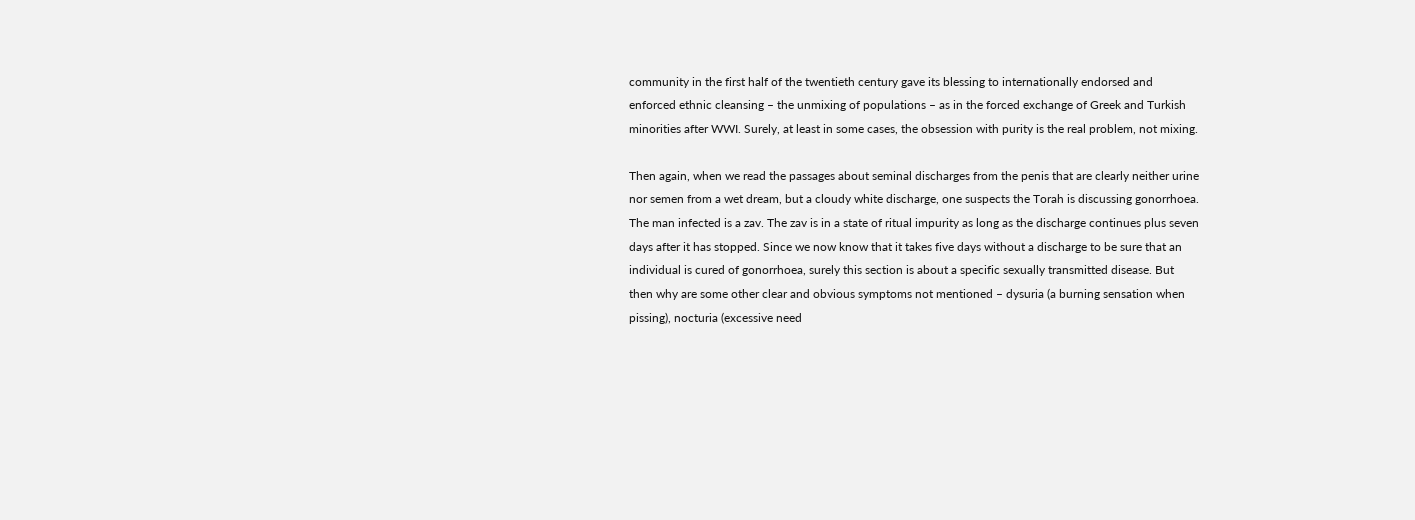community in the first half of the twentieth century gave its blessing to internationally endorsed and enforced ethnic cleansing – the unmixing of populations – as in the forced exchange of Greek and Turkish minorities after WWI. Surely, at least in some cases, the obsession with purity is the real problem, not mixing.

Then again, when we read the passages about seminal discharges from the penis that are clearly neither urine nor semen from a wet dream, but a cloudy white discharge, one suspects the Torah is discussing gonorrhoea. The man infected is a zav. The zav is in a state of ritual impurity as long as the discharge continues plus seven days after it has stopped. Since we now know that it takes five days without a discharge to be sure that an individual is cured of gonorrhoea, surely this section is about a specific sexually transmitted disease. But then why are some other clear and obvious symptoms not mentioned – dysuria (a burning sensation when pissing), nocturia (excessive need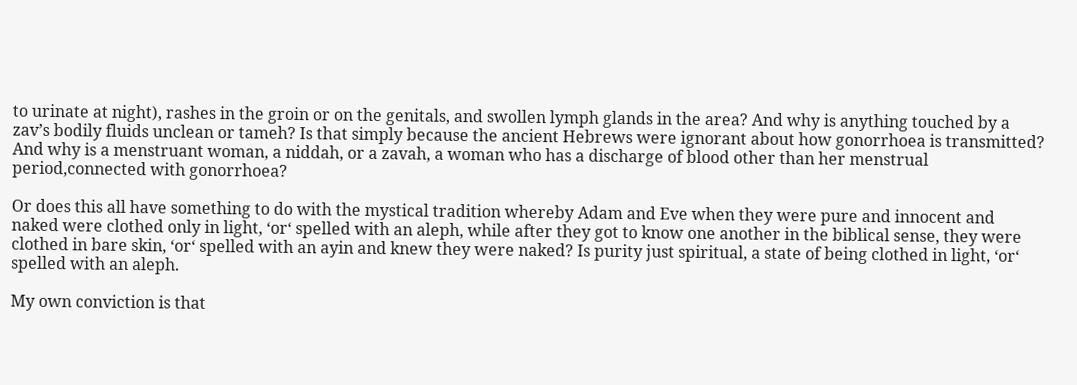to urinate at night), rashes in the groin or on the genitals, and swollen lymph glands in the area? And why is anything touched by a zav’s bodily fluids unclean or tameh? Is that simply because the ancient Hebrews were ignorant about how gonorrhoea is transmitted? And why is a menstruant woman, a niddah, or a zavah, a woman who has a discharge of blood other than her menstrual period,connected with gonorrhoea?

Or does this all have something to do with the mystical tradition whereby Adam and Eve when they were pure and innocent and naked were clothed only in light, ‘or‘ spelled with an aleph, while after they got to know one another in the biblical sense, they were clothed in bare skin, ‘or‘ spelled with an ayin and knew they were naked? Is purity just spiritual, a state of being clothed in light, ‘or‘ spelled with an aleph.

My own conviction is that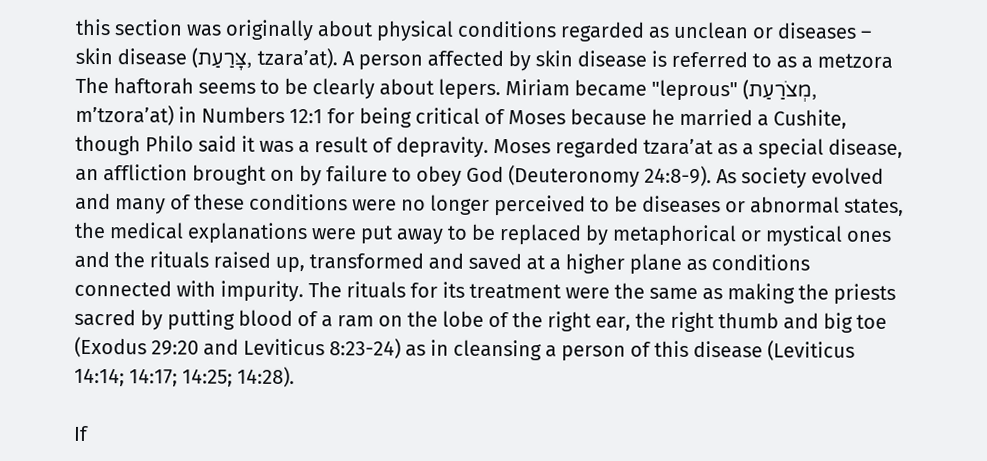this section was originally about physical conditions regarded as unclean or diseases – skin disease (צָּרַעַת, tzara’at). A person affected by skin disease is referred to as a metzora The haftorah seems to be clearly about lepers. Miriam became "leprous" (מְצֹרַעַת, m’tzora’at) in Numbers 12:1 for being critical of Moses because he married a Cushite, though Philo said it was a result of depravity. Moses regarded tzara’at as a special disease, an affliction brought on by failure to obey God (Deuteronomy 24:8-9). As society evolved and many of these conditions were no longer perceived to be diseases or abnormal states, the medical explanations were put away to be replaced by metaphorical or mystical ones and the rituals raised up, transformed and saved at a higher plane as conditions connected with impurity. The rituals for its treatment were the same as making the priests sacred by putting blood of a ram on the lobe of the right ear, the right thumb and big toe (Exodus 29:20 and Leviticus 8:23-24) as in cleansing a person of this disease (Leviticus 14:14; 14:17; 14:25; 14:28).

If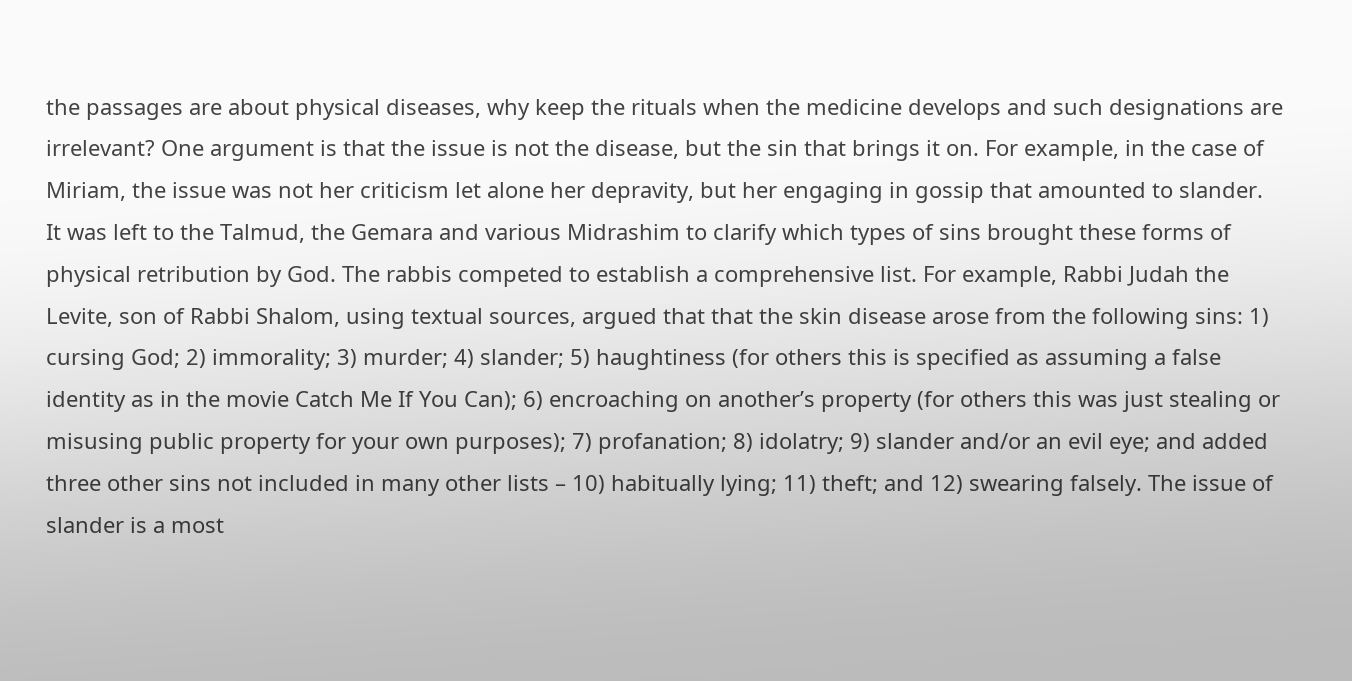the passages are about physical diseases, why keep the rituals when the medicine develops and such designations are irrelevant? One argument is that the issue is not the disease, but the sin that brings it on. For example, in the case of Miriam, the issue was not her criticism let alone her depravity, but her engaging in gossip that amounted to slander. It was left to the Talmud, the Gemara and various Midrashim to clarify which types of sins brought these forms of physical retribution by God. The rabbis competed to establish a comprehensive list. For example, Rabbi Judah the Levite, son of Rabbi Shalom, using textual sources, argued that that the skin disease arose from the following sins: 1) cursing God; 2) immorality; 3) murder; 4) slander; 5) haughtiness (for others this is specified as assuming a false identity as in the movie Catch Me If You Can); 6) encroaching on another’s property (for others this was just stealing or misusing public property for your own purposes); 7) profanation; 8) idolatry; 9) slander and/or an evil eye; and added three other sins not included in many other lists – 10) habitually lying; 11) theft; and 12) swearing falsely. The issue of slander is a most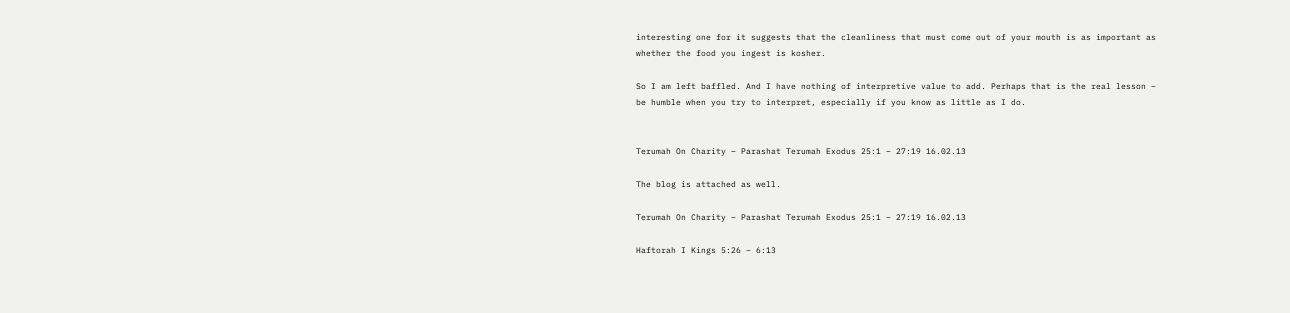interesting one for it suggests that the cleanliness that must come out of your mouth is as important as whether the food you ingest is kosher.

So I am left baffled. And I have nothing of interpretive value to add. Perhaps that is the real lesson – be humble when you try to interpret, especially if you know as little as I do.


Terumah On Charity – Parashat Terumah Exodus 25:1 – 27:19 16.02.13

The blog is attached as well.

Terumah On Charity – Parashat Terumah Exodus 25:1 – 27:19 16.02.13

Haftorah I Kings 5:26 – 6:13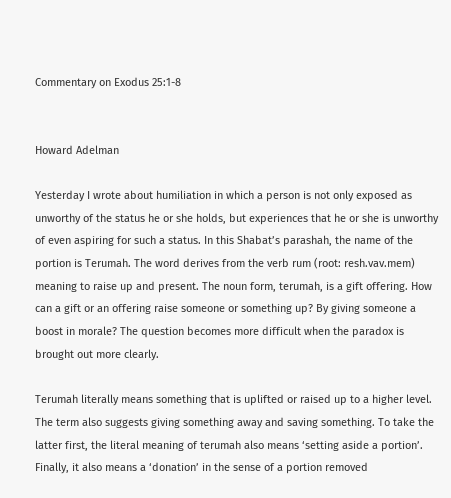Commentary on Exodus 25:1-8


Howard Adelman

Yesterday I wrote about humiliation in which a person is not only exposed as unworthy of the status he or she holds, but experiences that he or she is unworthy of even aspiring for such a status. In this Shabat’s parashah, the name of the portion is Terumah. The word derives from the verb rum (root: resh.vav.mem) meaning to raise up and present. The noun form, terumah, is a gift offering. How can a gift or an offering raise someone or something up? By giving someone a boost in morale? The question becomes more difficult when the paradox is brought out more clearly.

Terumah literally means something that is uplifted or raised up to a higher level. The term also suggests giving something away and saving something. To take the latter first, the literal meaning of terumah also means ‘setting aside a portion’. Finally, it also means a ‘donation’ in the sense of a portion removed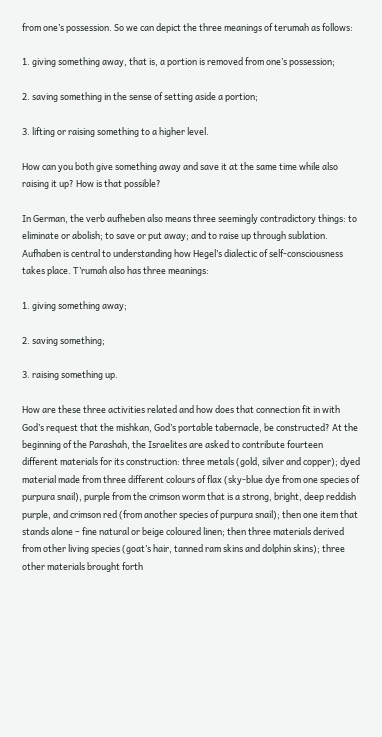from one’s possession. So we can depict the three meanings of terumah as follows:

1. giving something away, that is, a portion is removed from one’s possession;

2. saving something in the sense of setting aside a portion;

3. lifting or raising something to a higher level.

How can you both give something away and save it at the same time while also raising it up? How is that possible?

In German, the verb aufheben also means three seemingly contradictory things: to eliminate or abolish; to save or put away; and to raise up through sublation. Aufhaben is central to understanding how Hegel’s dialectic of self-consciousness takes place. T’rumah also has three meanings:

1. giving something away;

2. saving something;

3. raising something up.

How are these three activities related and how does that connection fit in with God’s request that the mishkan, God’s portable tabernacle, be constructed? At the beginning of the Parashah, the Israelites are asked to contribute fourteen different materials for its construction: three metals (gold, silver and copper); dyed material made from three different colours of flax (sky-blue dye from one species of purpura snail), purple from the crimson worm that is a strong, bright, deep reddish purple, and crimson red (from another species of purpura snail); then one item that stands alone – fine natural or beige coloured linen; then three materials derived from other living species (goat’s hair, tanned ram skins and dolphin skins); three other materials brought forth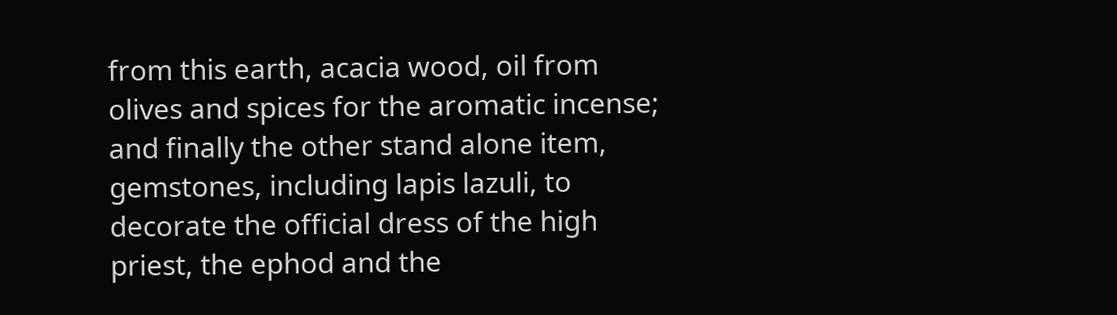from this earth, acacia wood, oil from olives and spices for the aromatic incense; and finally the other stand alone item, gemstones, including lapis lazuli, to decorate the official dress of the high priest, the ephod and the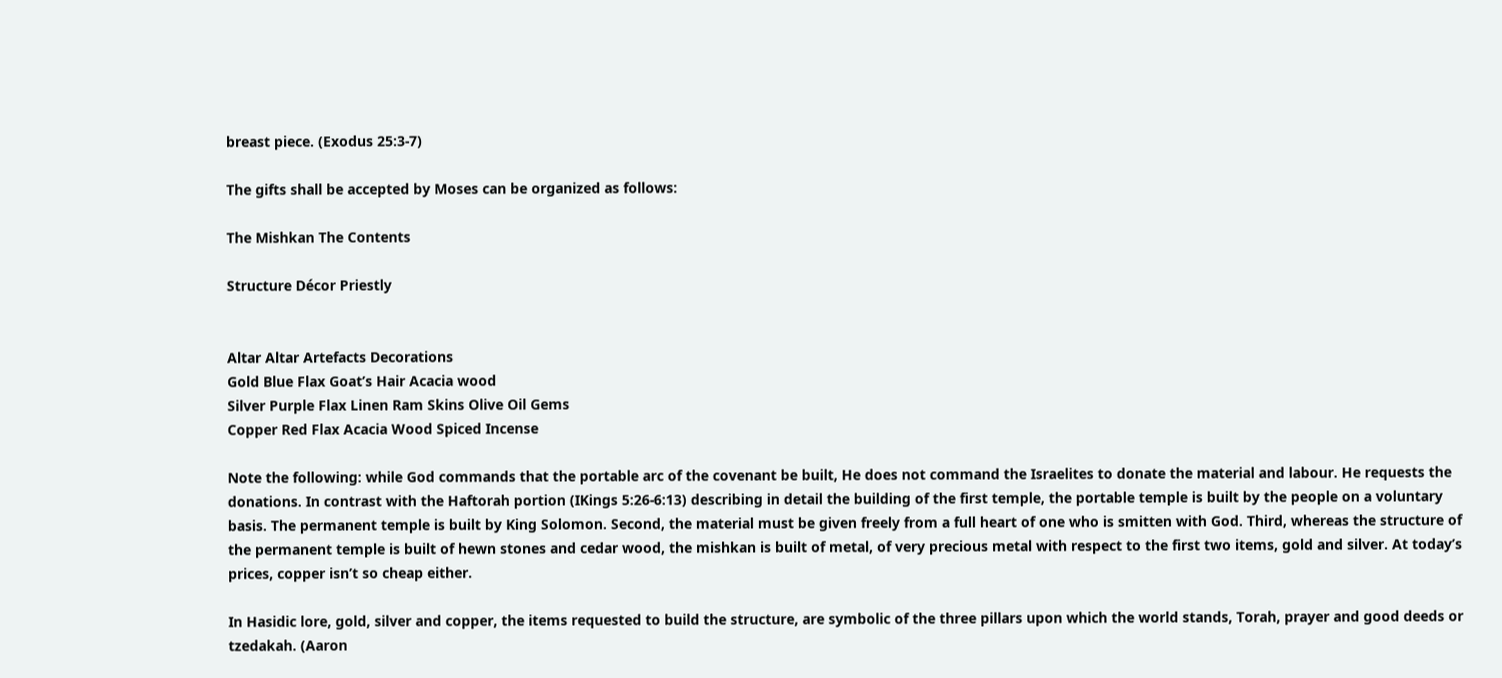breast piece. (Exodus 25:3-7)

The gifts shall be accepted by Moses can be organized as follows:

The Mishkan The Contents

Structure Décor Priestly


Altar Altar Artefacts Decorations
Gold Blue Flax Goat’s Hair Acacia wood
Silver Purple Flax Linen Ram Skins Olive Oil Gems
Copper Red Flax Acacia Wood Spiced Incense

Note the following: while God commands that the portable arc of the covenant be built, He does not command the Israelites to donate the material and labour. He requests the donations. In contrast with the Haftorah portion (IKings 5:26-6:13) describing in detail the building of the first temple, the portable temple is built by the people on a voluntary basis. The permanent temple is built by King Solomon. Second, the material must be given freely from a full heart of one who is smitten with God. Third, whereas the structure of the permanent temple is built of hewn stones and cedar wood, the mishkan is built of metal, of very precious metal with respect to the first two items, gold and silver. At today’s prices, copper isn’t so cheap either.

In Hasidic lore, gold, silver and copper, the items requested to build the structure, are symbolic of the three pillars upon which the world stands, Torah, prayer and good deeds or tzedakah. (Aaron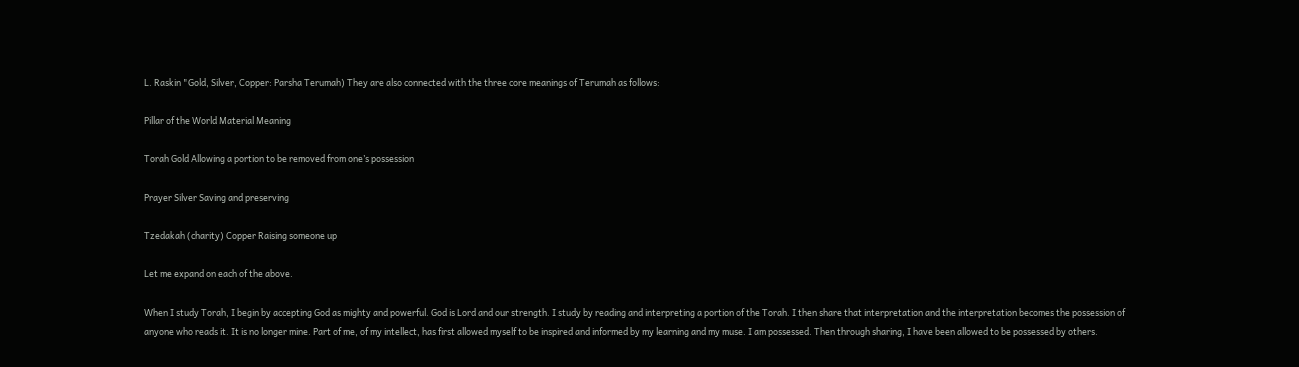L. Raskin "Gold, Silver, Copper: Parsha Terumah) They are also connected with the three core meanings of Terumah as follows:

Pillar of the World Material Meaning

Torah Gold Allowing a portion to be removed from one’s possession

Prayer Silver Saving and preserving

Tzedakah (charity) Copper Raising someone up

Let me expand on each of the above.

When I study Torah, I begin by accepting God as mighty and powerful. God is Lord and our strength. I study by reading and interpreting a portion of the Torah. I then share that interpretation and the interpretation becomes the possession of anyone who reads it. It is no longer mine. Part of me, of my intellect, has first allowed myself to be inspired and informed by my learning and my muse. I am possessed. Then through sharing, I have been allowed to be possessed by others.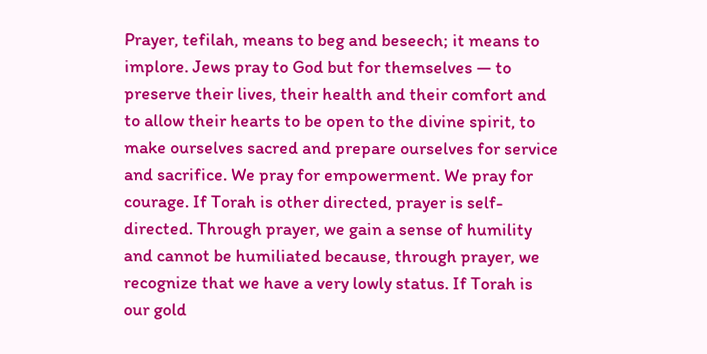Prayer, tefilah, means to beg and beseech; it means to implore. Jews pray to God but for themselves — to preserve their lives, their health and their comfort and to allow their hearts to be open to the divine spirit, to make ourselves sacred and prepare ourselves for service and sacrifice. We pray for empowerment. We pray for courage. If Torah is other directed, prayer is self-directed. Through prayer, we gain a sense of humility and cannot be humiliated because, through prayer, we recognize that we have a very lowly status. If Torah is our gold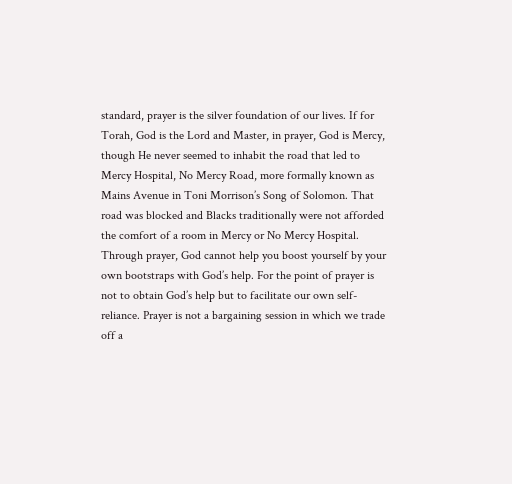standard, prayer is the silver foundation of our lives. If for Torah, God is the Lord and Master, in prayer, God is Mercy, though He never seemed to inhabit the road that led to Mercy Hospital, No Mercy Road, more formally known as Mains Avenue in Toni Morrison’s Song of Solomon. That road was blocked and Blacks traditionally were not afforded the comfort of a room in Mercy or No Mercy Hospital. Through prayer, God cannot help you boost yourself by your own bootstraps with God’s help. For the point of prayer is not to obtain God’s help but to facilitate our own self-reliance. Prayer is not a bargaining session in which we trade off a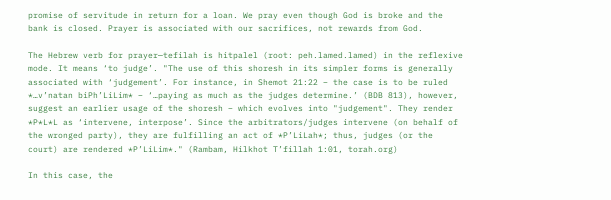promise of servitude in return for a loan. We pray even though God is broke and the bank is closed. Prayer is associated with our sacrifices, not rewards from God.

The Hebrew verb for prayer—tefilah is hitpalel (root: peh.lamed.lamed) in the reflexive mode. It means ‘to judge’. "The use of this shoresh in its simpler forms is generally associated with ‘judgement’. For instance, in Shemot 21:22 – the case is to be ruled *…v’natan biPh’LiLim* – ‘…paying as much as the judges determine.’ (BDB 813), however, suggest an earlier usage of the shoresh – which evolves into "judgement". They render *P*L*L as ‘intervene, interpose’. Since the arbitrators/judges intervene (on behalf of the wronged party), they are fulfilling an act of *P’LiLah*; thus, judges (or the court) are rendered *P’LiLim*." (Rambam, Hilkhot T’fillah 1:01, torah.org)

In this case, the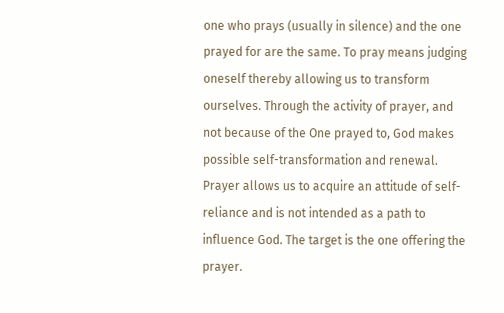one who prays (usually in silence) and the one prayed for are the same. To pray means judging oneself thereby allowing us to transform ourselves. Through the activity of prayer, and not because of the One prayed to, God makes possible self-transformation and renewal. Prayer allows us to acquire an attitude of self-reliance and is not intended as a path to influence God. The target is the one offering the prayer.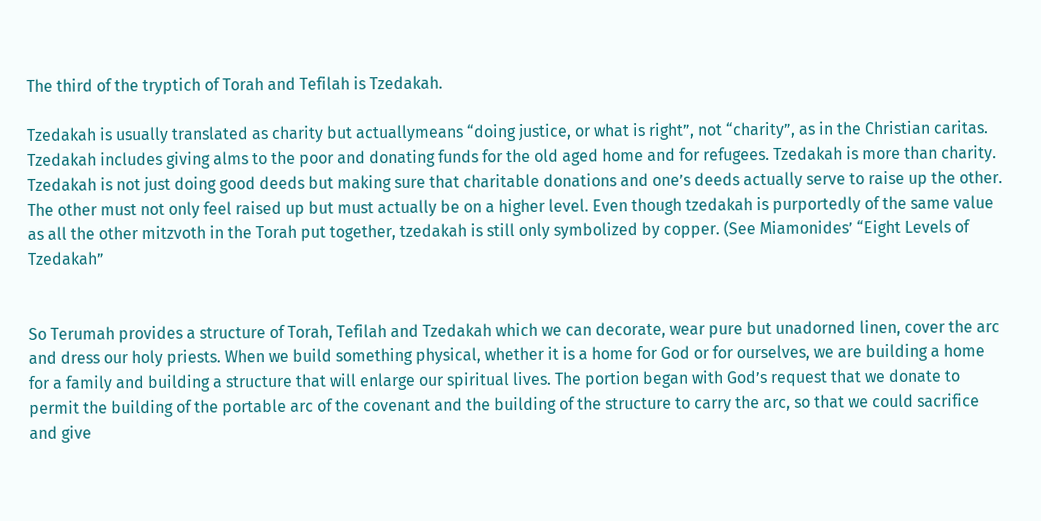The third of the tryptich of Torah and Tefilah is Tzedakah.

Tzedakah is usually translated as charity but actuallymeans “doing justice, or what is right”, not “charity”, as in the Christian caritas. Tzedakah includes giving alms to the poor and donating funds for the old aged home and for refugees. Tzedakah is more than charity. Tzedakah is not just doing good deeds but making sure that charitable donations and one’s deeds actually serve to raise up the other. The other must not only feel raised up but must actually be on a higher level. Even though tzedakah is purportedly of the same value as all the other mitzvoth in the Torah put together, tzedakah is still only symbolized by copper. (See Miamonides’ “Eight Levels of Tzedakah”


So Terumah provides a structure of Torah, Tefilah and Tzedakah which we can decorate, wear pure but unadorned linen, cover the arc and dress our holy priests. When we build something physical, whether it is a home for God or for ourselves, we are building a home for a family and building a structure that will enlarge our spiritual lives. The portion began with God’s request that we donate to permit the building of the portable arc of the covenant and the building of the structure to carry the arc, so that we could sacrifice and give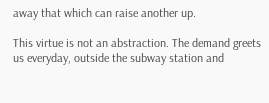away that which can raise another up.

This virtue is not an abstraction. The demand greets us everyday, outside the subway station and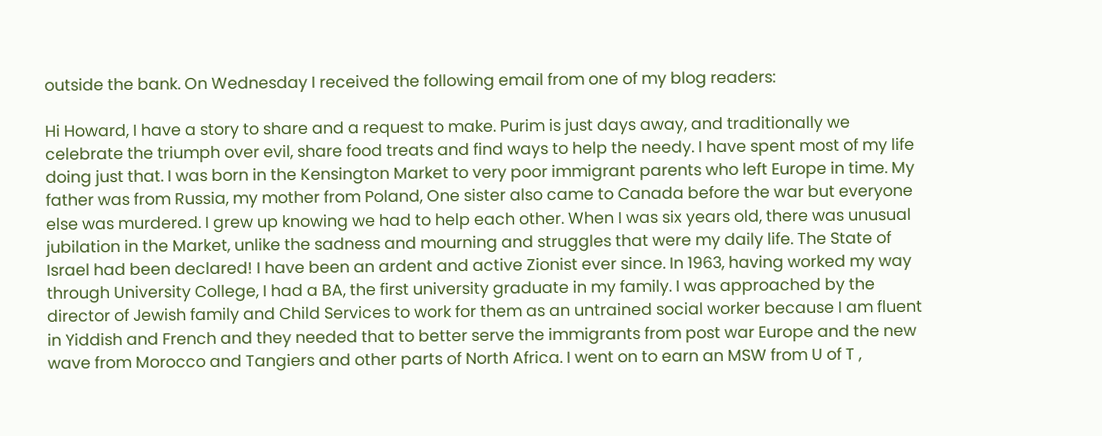outside the bank. On Wednesday I received the following email from one of my blog readers:

Hi Howard, I have a story to share and a request to make. Purim is just days away, and traditionally we celebrate the triumph over evil, share food treats and find ways to help the needy. I have spent most of my life doing just that. I was born in the Kensington Market to very poor immigrant parents who left Europe in time. My father was from Russia, my mother from Poland, One sister also came to Canada before the war but everyone else was murdered. I grew up knowing we had to help each other. When I was six years old, there was unusual jubilation in the Market, unlike the sadness and mourning and struggles that were my daily life. The State of Israel had been declared! I have been an ardent and active Zionist ever since. In 1963, having worked my way through University College, I had a BA, the first university graduate in my family. I was approached by the director of Jewish family and Child Services to work for them as an untrained social worker because I am fluent in Yiddish and French and they needed that to better serve the immigrants from post war Europe and the new wave from Morocco and Tangiers and other parts of North Africa. I went on to earn an MSW from U of T ,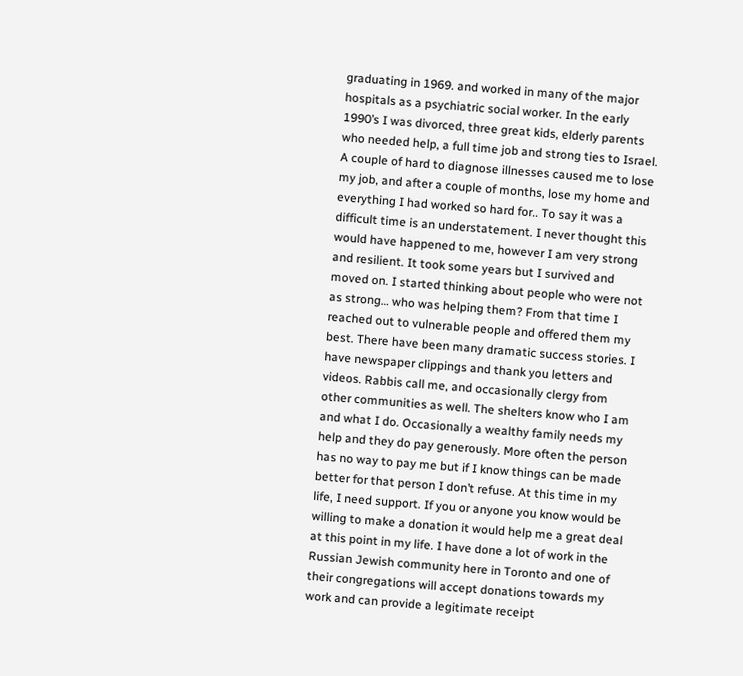graduating in 1969. and worked in many of the major hospitals as a psychiatric social worker. In the early 1990’s I was divorced, three great kids, elderly parents who needed help, a full time job and strong ties to Israel. A couple of hard to diagnose illnesses caused me to lose my job, and after a couple of months, lose my home and everything I had worked so hard for.. To say it was a difficult time is an understatement. I never thought this would have happened to me, however I am very strong and resilient. It took some years but I survived and moved on. I started thinking about people who were not as strong… who was helping them? From that time I reached out to vulnerable people and offered them my best. There have been many dramatic success stories. I have newspaper clippings and thank you letters and videos. Rabbis call me, and occasionally clergy from other communities as well. The shelters know who I am and what I do. Occasionally a wealthy family needs my help and they do pay generously. More often the person has no way to pay me but if I know things can be made better for that person I don’t refuse. At this time in my life, I need support. If you or anyone you know would be willing to make a donation it would help me a great deal at this point in my life. I have done a lot of work in the Russian Jewish community here in Toronto and one of their congregations will accept donations towards my work and can provide a legitimate receipt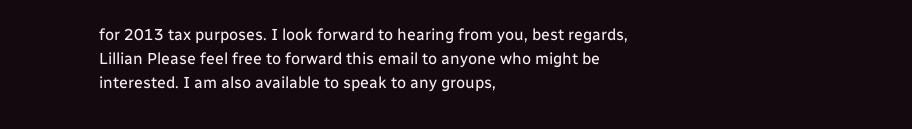for 2013 tax purposes. I look forward to hearing from you, best regards, Lillian Please feel free to forward this email to anyone who might be interested. I am also available to speak to any groups,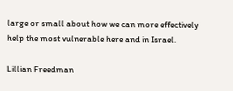large or small about how we can more effectively help the most vulnerable here and in Israel.

Lillian Freedman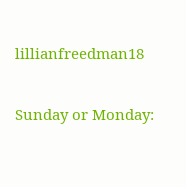lillianfreedman18

Sunday or Monday: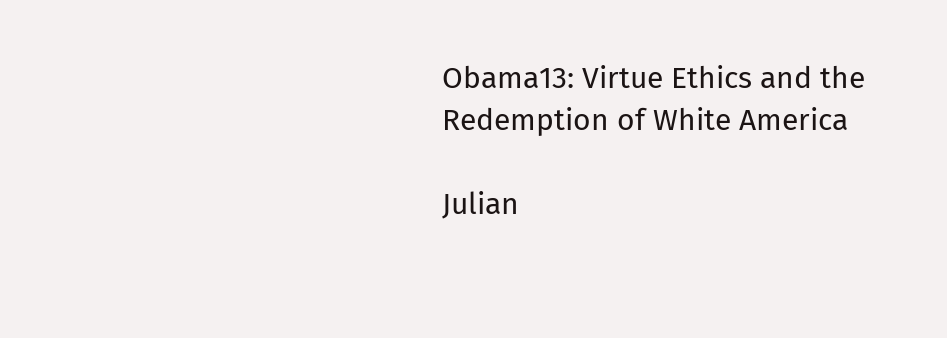Obama13: Virtue Ethics and the Redemption of White America

Julian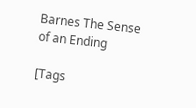Barnes The Sense of an Ending

[Tags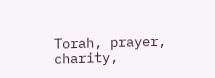Torah, prayer, charity,